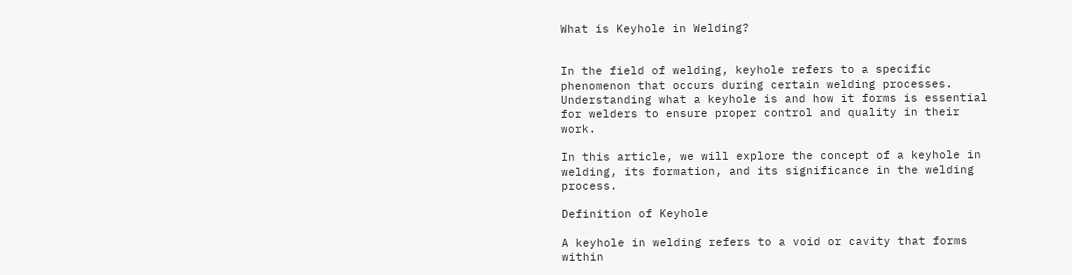What is Keyhole in Welding?


In the field of welding, keyhole refers to a specific phenomenon that occurs during certain welding processes. Understanding what a keyhole is and how it forms is essential for welders to ensure proper control and quality in their work.

In this article, we will explore the concept of a keyhole in welding, its formation, and its significance in the welding process.

Definition of Keyhole

A keyhole in welding refers to a void or cavity that forms within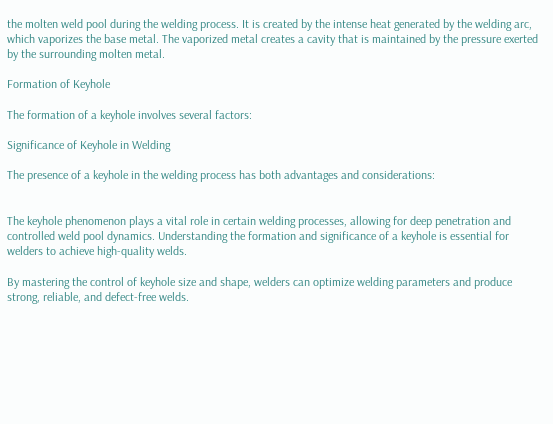the molten weld pool during the welding process. It is created by the intense heat generated by the welding arc, which vaporizes the base metal. The vaporized metal creates a cavity that is maintained by the pressure exerted by the surrounding molten metal.

Formation of Keyhole

The formation of a keyhole involves several factors:

Significance of Keyhole in Welding

The presence of a keyhole in the welding process has both advantages and considerations:


The keyhole phenomenon plays a vital role in certain welding processes, allowing for deep penetration and controlled weld pool dynamics. Understanding the formation and significance of a keyhole is essential for welders to achieve high-quality welds.

By mastering the control of keyhole size and shape, welders can optimize welding parameters and produce strong, reliable, and defect-free welds.